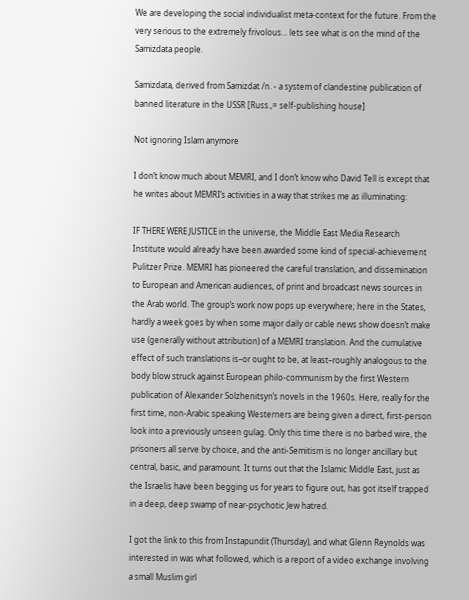We are developing the social individualist meta-context for the future. From the very serious to the extremely frivolous... lets see what is on the mind of the Samizdata people.

Samizdata, derived from Samizdat /n. - a system of clandestine publication of banned literature in the USSR [Russ.,= self-publishing house]

Not ignoring Islam anymore

I don’t know much about MEMRI, and I don’t know who David Tell is except that he writes about MEMRI’s activities in a way that strikes me as illuminating:

IF THERE WERE JUSTICE in the universe, the Middle East Media Research Institute would already have been awarded some kind of special-achievement Pulitzer Prize. MEMRI has pioneered the careful translation, and dissemination to European and American audiences, of print and broadcast news sources in the Arab world. The group’s work now pops up everywhere; here in the States, hardly a week goes by when some major daily or cable news show doesn’t make use (generally without attribution) of a MEMRI translation. And the cumulative effect of such translations is–or ought to be, at least–roughly analogous to the body blow struck against European philo-communism by the first Western publication of Alexander Solzhenitsyn’s novels in the 1960s. Here, really for the first time, non-Arabic speaking Westerners are being given a direct, first-person look into a previously unseen gulag. Only this time there is no barbed wire, the prisoners all serve by choice, and the anti-Semitism is no longer ancillary but central, basic, and paramount. It turns out that the Islamic Middle East, just as the Israelis have been begging us for years to figure out, has got itself trapped in a deep, deep swamp of near-psychotic Jew hatred.

I got the link to this from Instapundit (Thursday), and what Glenn Reynolds was interested in was what followed, which is a report of a video exchange involving a small Muslim girl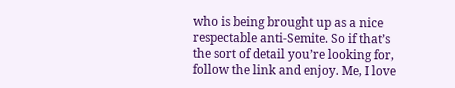who is being brought up as a nice respectable anti-Semite. So if that’s the sort of detail you’re looking for, follow the link and enjoy. Me, I love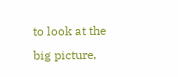to look at the big picture,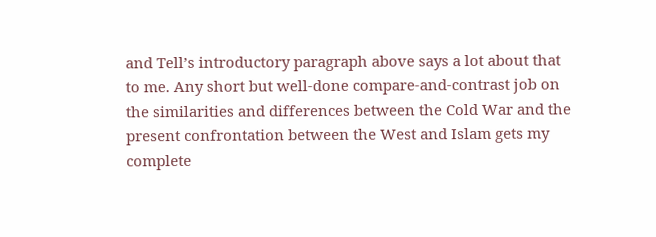and Tell’s introductory paragraph above says a lot about that to me. Any short but well-done compare-and-contrast job on the similarities and differences between the Cold War and the present confrontation between the West and Islam gets my complete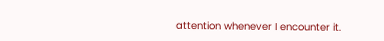attention whenever I encounter it.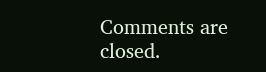Comments are closed.